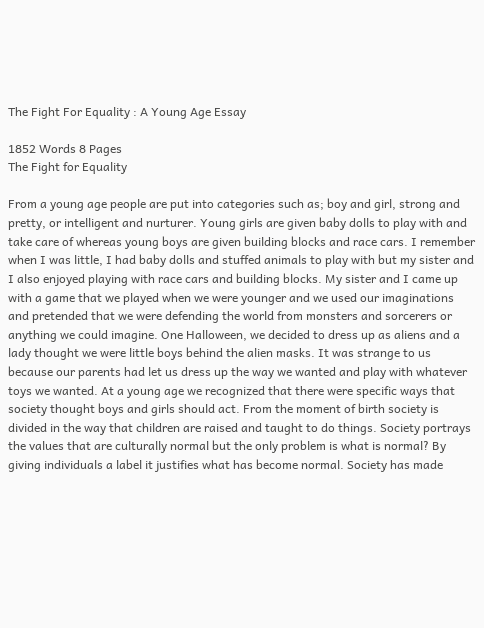The Fight For Equality : A Young Age Essay

1852 Words 8 Pages
The Fight for Equality

From a young age people are put into categories such as; boy and girl, strong and pretty, or intelligent and nurturer. Young girls are given baby dolls to play with and take care of whereas young boys are given building blocks and race cars. I remember when I was little, I had baby dolls and stuffed animals to play with but my sister and I also enjoyed playing with race cars and building blocks. My sister and I came up with a game that we played when we were younger and we used our imaginations and pretended that we were defending the world from monsters and sorcerers or anything we could imagine. One Halloween, we decided to dress up as aliens and a lady thought we were little boys behind the alien masks. It was strange to us because our parents had let us dress up the way we wanted and play with whatever toys we wanted. At a young age we recognized that there were specific ways that society thought boys and girls should act. From the moment of birth society is divided in the way that children are raised and taught to do things. Society portrays the values that are culturally normal but the only problem is what is normal? By giving individuals a label it justifies what has become normal. Society has made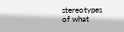stereotypes of what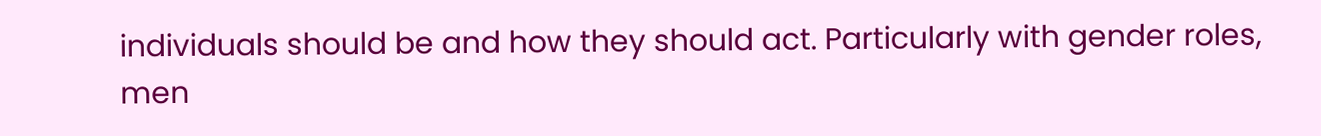individuals should be and how they should act. Particularly with gender roles, men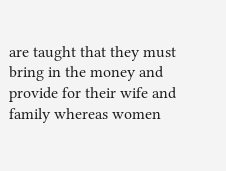are taught that they must bring in the money and provide for their wife and family whereas women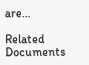are…

Related Documents